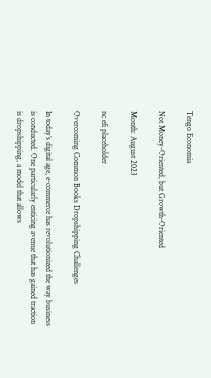Tengo Economia

Not Money-Oriented, but Growth-Oriented

Month: August 2023

nc efi placeholder

Overcoming Common Books Dropshipping Challenges

In today’s digital age, e-commerce has revolutionized the way business is conducted. One particularly enticing avenue that has gained traction is dropshipping, a model that allows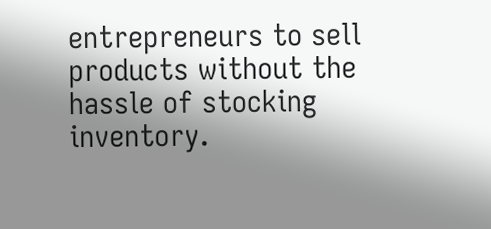entrepreneurs to sell products without the hassle of stocking inventory.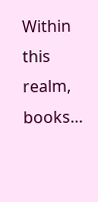Within this realm, books…